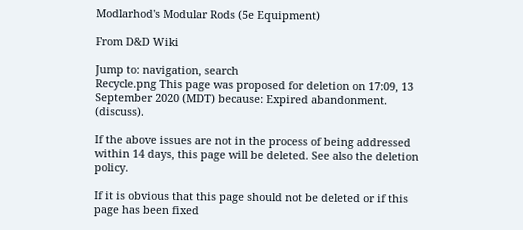Modlarhod's Modular Rods (5e Equipment)

From D&D Wiki

Jump to: navigation, search
Recycle.png This page was proposed for deletion on 17:09, 13 September 2020 (MDT) because: Expired abandonment. (discuss).

If the above issues are not in the process of being addressed within 14 days, this page will be deleted. See also the deletion policy.

If it is obvious that this page should not be deleted or if this page has been fixed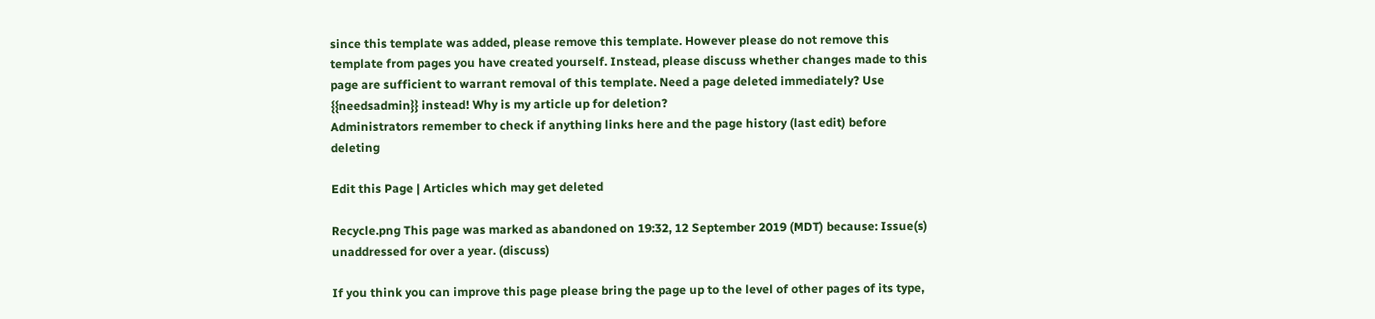since this template was added, please remove this template. However please do not remove this template from pages you have created yourself. Instead, please discuss whether changes made to this page are sufficient to warrant removal of this template. Need a page deleted immediately? Use {{needsadmin}} instead! Why is my article up for deletion?
Administrators remember to check if anything links here and the page history (last edit) before deleting

Edit this Page | Articles which may get deleted

Recycle.png This page was marked as abandoned on 19:32, 12 September 2019 (MDT) because: Issue(s) unaddressed for over a year. (discuss)

If you think you can improve this page please bring the page up to the level of other pages of its type,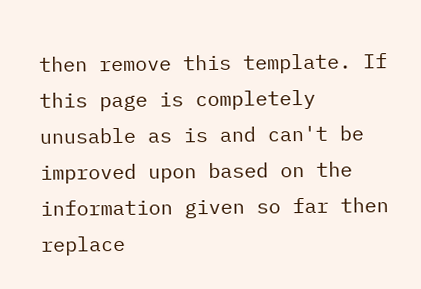then remove this template. If this page is completely unusable as is and can't be improved upon based on the information given so far then replace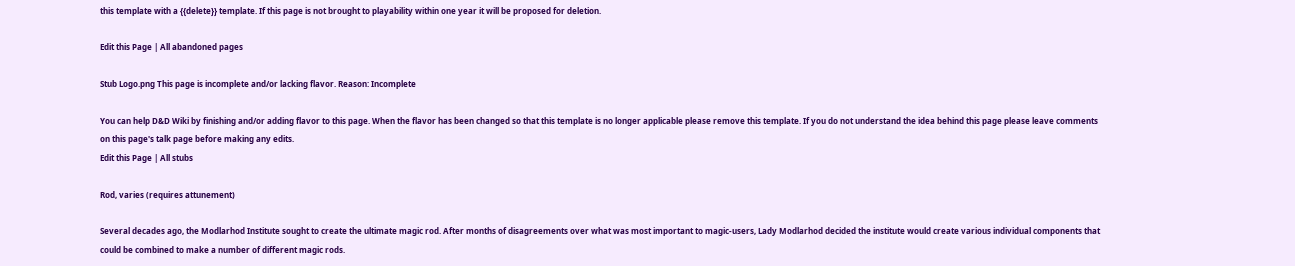this template with a {{delete}} template. If this page is not brought to playability within one year it will be proposed for deletion.

Edit this Page | All abandoned pages

Stub Logo.png This page is incomplete and/or lacking flavor. Reason: Incomplete

You can help D&D Wiki by finishing and/or adding flavor to this page. When the flavor has been changed so that this template is no longer applicable please remove this template. If you do not understand the idea behind this page please leave comments on this page's talk page before making any edits.
Edit this Page | All stubs

Rod, varies (requires attunement)

Several decades ago, the Modlarhod Institute sought to create the ultimate magic rod. After months of disagreements over what was most important to magic-users, Lady Modlarhod decided the institute would create various individual components that could be combined to make a number of different magic rods.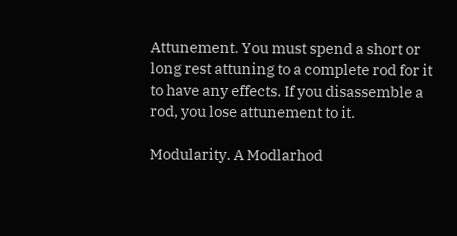Attunement. You must spend a short or long rest attuning to a complete rod for it to have any effects. If you disassemble a rod, you lose attunement to it.

Modularity. A Modlarhod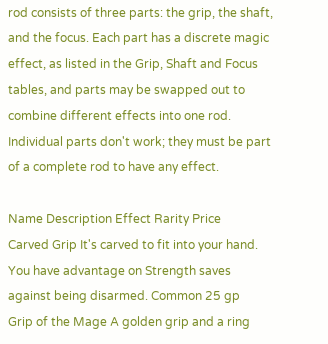rod consists of three parts: the grip, the shaft, and the focus. Each part has a discrete magic effect, as listed in the Grip, Shaft and Focus tables, and parts may be swapped out to combine different effects into one rod. Individual parts don't work; they must be part of a complete rod to have any effect.

Name Description Effect Rarity Price
Carved Grip It's carved to fit into your hand. You have advantage on Strength saves against being disarmed. Common 25 gp
Grip of the Mage A golden grip and a ring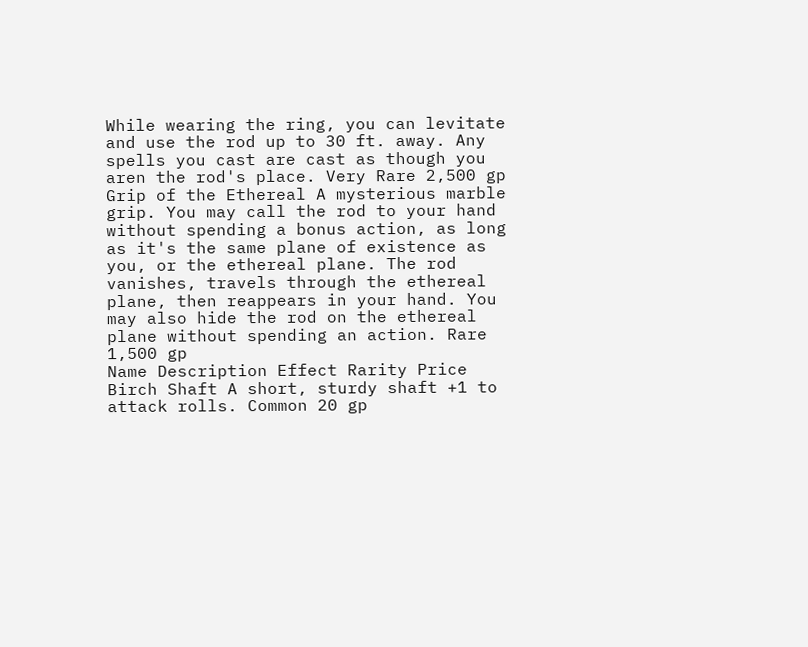While wearing the ring, you can levitate and use the rod up to 30 ft. away. Any spells you cast are cast as though you aren the rod's place. Very Rare 2,500 gp
Grip of the Ethereal A mysterious marble grip. You may call the rod to your hand without spending a bonus action, as long as it's the same plane of existence as you, or the ethereal plane. The rod vanishes, travels through the ethereal plane, then reappears in your hand. You may also hide the rod on the ethereal plane without spending an action. Rare 1,500 gp
Name Description Effect Rarity Price
Birch Shaft A short, sturdy shaft +1 to attack rolls. Common 20 gp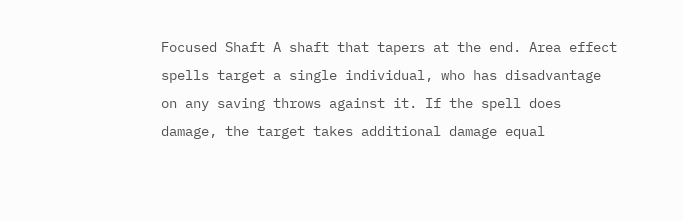Focused Shaft A shaft that tapers at the end. Area effect spells target a single individual, who has disadvantage on any saving throws against it. If the spell does damage, the target takes additional damage equal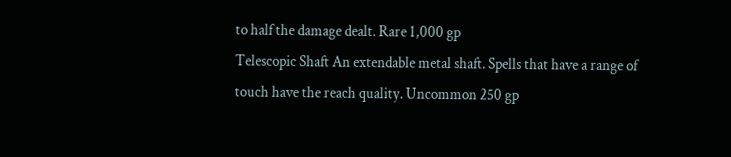to half the damage dealt. Rare 1,000 gp
Telescopic Shaft An extendable metal shaft. Spells that have a range of touch have the reach quality. Uncommon 250 gp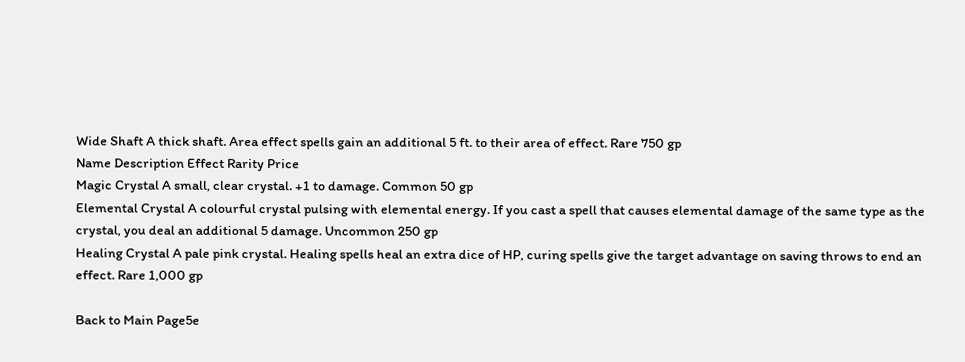Wide Shaft A thick shaft. Area effect spells gain an additional 5 ft. to their area of effect. Rare 750 gp
Name Description Effect Rarity Price
Magic Crystal A small, clear crystal. +1 to damage. Common 50 gp
Elemental Crystal A colourful crystal pulsing with elemental energy. If you cast a spell that causes elemental damage of the same type as the crystal, you deal an additional 5 damage. Uncommon 250 gp
Healing Crystal A pale pink crystal. Healing spells heal an extra dice of HP, curing spells give the target advantage on saving throws to end an effect. Rare 1,000 gp

Back to Main Page5e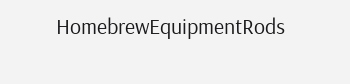HomebrewEquipmentRods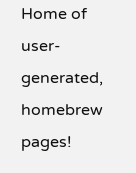Home of user-generated,
homebrew pages!